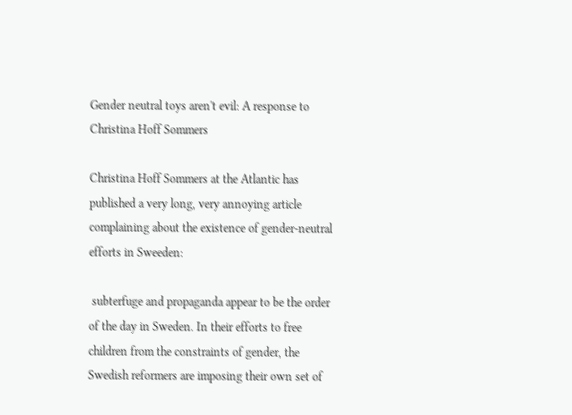Gender neutral toys aren't evil: A response to Christina Hoff Sommers

Christina Hoff Sommers at the Atlantic has published a very long, very annoying article complaining about the existence of gender-neutral efforts in Sweeden:

 subterfuge and propaganda appear to be the order of the day in Sweden. In their efforts to free children from the constraints of gender, the Swedish reformers are imposing their own set of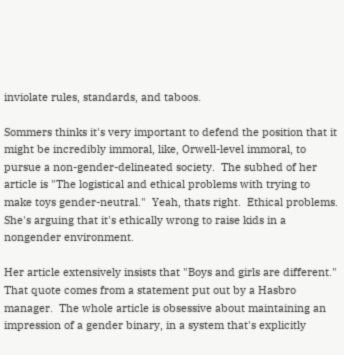inviolate rules, standards, and taboos.

Sommers thinks it's very important to defend the position that it might be incredibly immoral, like, Orwell-level immoral, to pursue a non-gender-delineated society.  The subhed of her article is "The logistical and ethical problems with trying to make toys gender-neutral."  Yeah, thats right.  Ethical problems.  She's arguing that it's ethically wrong to raise kids in a nongender environment.

Her article extensively insists that "Boys and girls are different."  That quote comes from a statement put out by a Hasbro manager.  The whole article is obsessive about maintaining an impression of a gender binary, in a system that's explicitly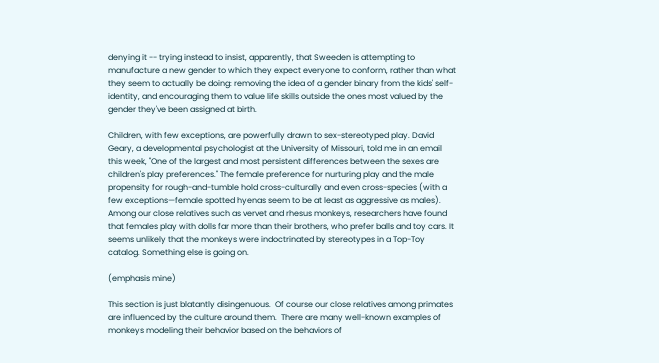denying it -- trying instead to insist, apparently, that Sweeden is attempting to manufacture a new gender to which they expect everyone to conform, rather than what they seem to actually be doing: removing the idea of a gender binary from the kids' self-identity, and encouraging them to value life skills outside the ones most valued by the gender they've been assigned at birth.

Children, with few exceptions, are powerfully drawn to sex-stereotyped play. David Geary, a developmental psychologist at the University of Missouri, told me in an email this week, "One of the largest and most persistent differences between the sexes are children's play preferences." The female preference for nurturing play and the male propensity for rough-and-tumble hold cross-culturally and even cross-species (with a few exceptions—female spotted hyenas seem to be at least as aggressive as males). Among our close relatives such as vervet and rhesus monkeys, researchers have found that females play with dolls far more than their brothers, who prefer balls and toy cars. It seems unlikely that the monkeys were indoctrinated by stereotypes in a Top-Toy catalog. Something else is going on.

(emphasis mine)

This section is just blatantly disingenuous.  Of course our close relatives among primates are influenced by the culture around them.  There are many well-known examples of monkeys modeling their behavior based on the behaviors of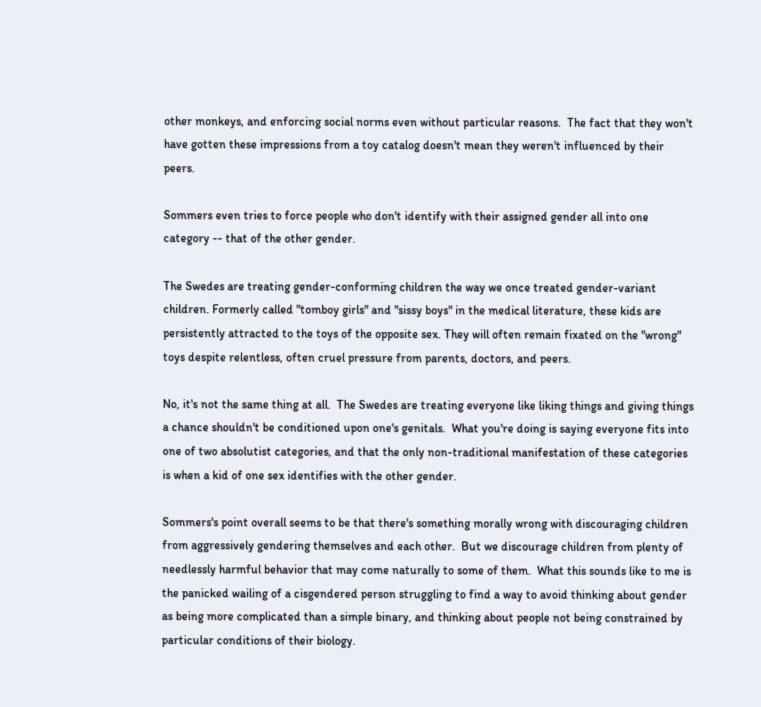other monkeys, and enforcing social norms even without particular reasons.  The fact that they won't have gotten these impressions from a toy catalog doesn't mean they weren't influenced by their peers.

Sommers even tries to force people who don't identify with their assigned gender all into one category -- that of the other gender.

The Swedes are treating gender-conforming children the way we once treated gender-variant children. Formerly called "tomboy girls" and "sissy boys" in the medical literature, these kids are persistently attracted to the toys of the opposite sex. They will often remain fixated on the "wrong" toys despite relentless, often cruel pressure from parents, doctors, and peers.

No, it's not the same thing at all.  The Swedes are treating everyone like liking things and giving things a chance shouldn't be conditioned upon one's genitals.  What you're doing is saying everyone fits into one of two absolutist categories, and that the only non-traditional manifestation of these categories is when a kid of one sex identifies with the other gender.

Sommers's point overall seems to be that there's something morally wrong with discouraging children from aggressively gendering themselves and each other.  But we discourage children from plenty of needlessly harmful behavior that may come naturally to some of them.  What this sounds like to me is the panicked wailing of a cisgendered person struggling to find a way to avoid thinking about gender as being more complicated than a simple binary, and thinking about people not being constrained by particular conditions of their biology.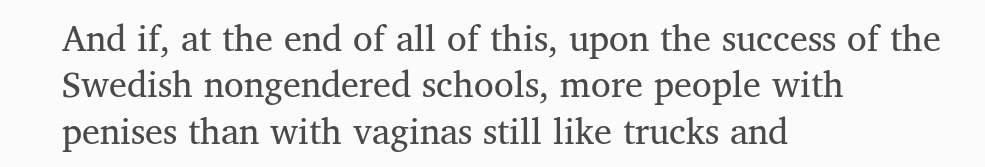And if, at the end of all of this, upon the success of the Swedish nongendered schools, more people with penises than with vaginas still like trucks and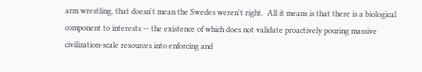arm wrestling, that doesn't mean the Swedes weren't right.  All it means is that there is a biological component to interests -- the existence of which does not validate proactively pouring massive civilization-scale resources into enforcing and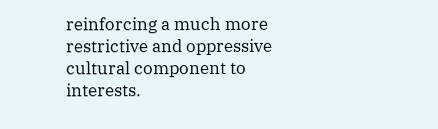reinforcing a much more restrictive and oppressive cultural component to interests.